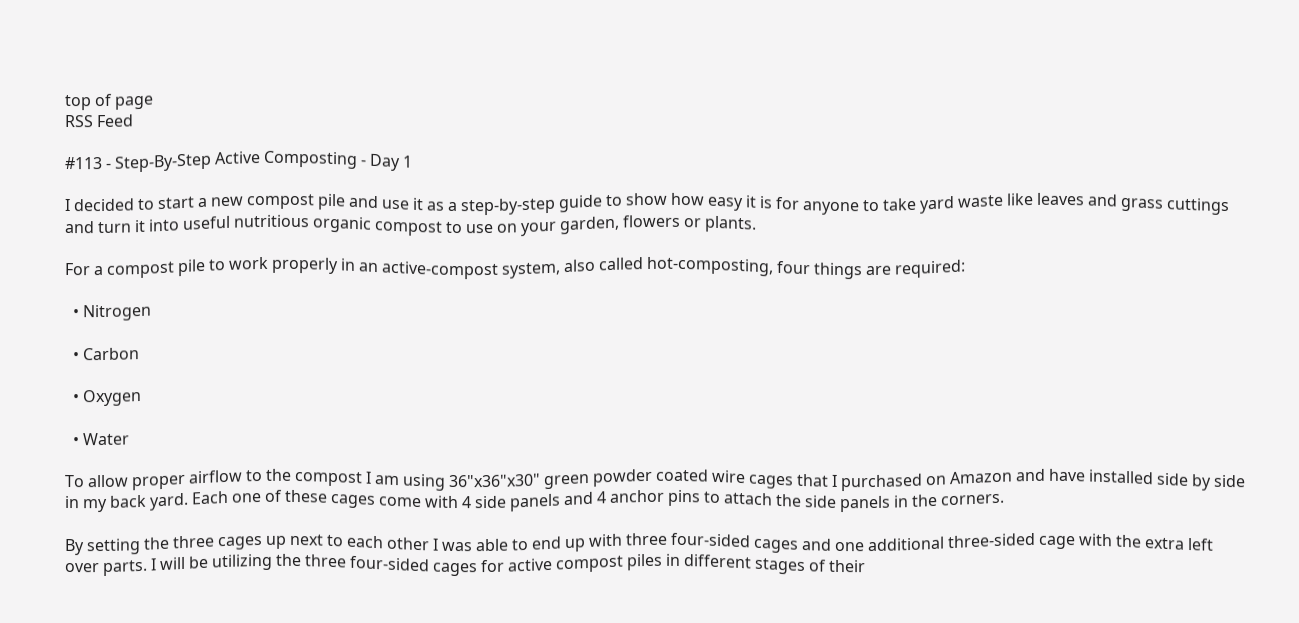top of page
RSS Feed

#113 - Step-By-Step Active Composting - Day 1

I decided to start a new compost pile and use it as a step-by-step guide to show how easy it is for anyone to take yard waste like leaves and grass cuttings and turn it into useful nutritious organic compost to use on your garden, flowers or plants.

For a compost pile to work properly in an active-compost system, also called hot-composting, four things are required:

  • Nitrogen

  • Carbon

  • Oxygen

  • Water

To allow proper airflow to the compost I am using 36"x36"x30" green powder coated wire cages that I purchased on Amazon and have installed side by side in my back yard. Each one of these cages come with 4 side panels and 4 anchor pins to attach the side panels in the corners.

By setting the three cages up next to each other I was able to end up with three four-sided cages and one additional three-sided cage with the extra left over parts. I will be utilizing the three four-sided cages for active compost piles in different stages of their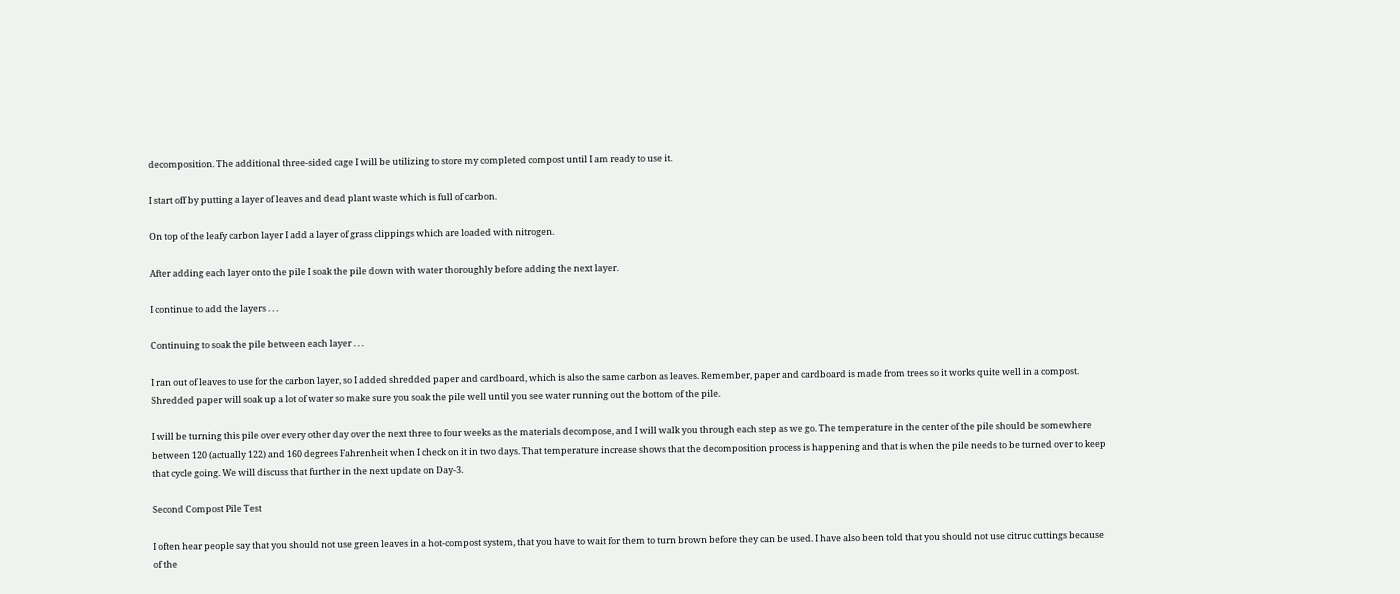decomposition. The additional three-sided cage I will be utilizing to store my completed compost until I am ready to use it.

I start off by putting a layer of leaves and dead plant waste which is full of carbon.

On top of the leafy carbon layer I add a layer of grass clippings which are loaded with nitrogen.

After adding each layer onto the pile I soak the pile down with water thoroughly before adding the next layer.

I continue to add the layers . . .

Continuing to soak the pile between each layer . . .

I ran out of leaves to use for the carbon layer, so I added shredded paper and cardboard, which is also the same carbon as leaves. Remember, paper and cardboard is made from trees so it works quite well in a compost. Shredded paper will soak up a lot of water so make sure you soak the pile well until you see water running out the bottom of the pile.

I will be turning this pile over every other day over the next three to four weeks as the materials decompose, and I will walk you through each step as we go. The temperature in the center of the pile should be somewhere between 120 (actually 122) and 160 degrees Fahrenheit when I check on it in two days. That temperature increase shows that the decomposition process is happening and that is when the pile needs to be turned over to keep that cycle going. We will discuss that further in the next update on Day-3.

Second Compost Pile Test

I often hear people say that you should not use green leaves in a hot-compost system, that you have to wait for them to turn brown before they can be used. I have also been told that you should not use citruc cuttings because of the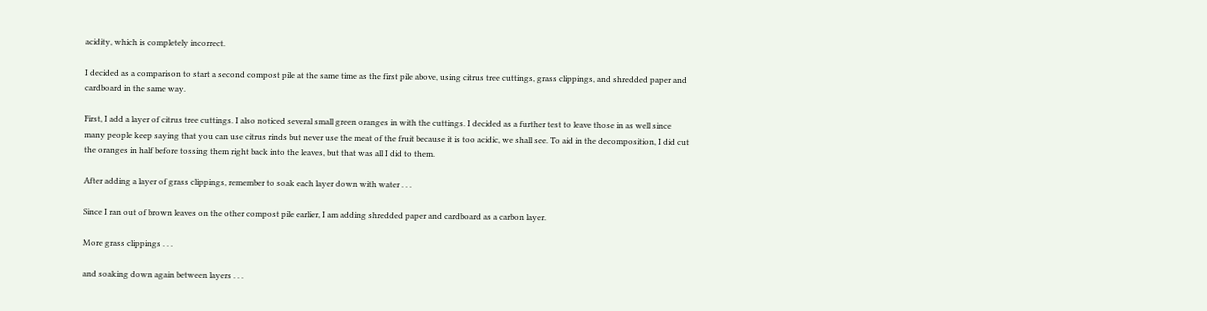acidity, which is completely incorrect.

I decided as a comparison to start a second compost pile at the same time as the first pile above, using citrus tree cuttings, grass clippings, and shredded paper and cardboard in the same way.

First, I add a layer of citrus tree cuttings. I also noticed several small green oranges in with the cuttings. I decided as a further test to leave those in as well since many people keep saying that you can use citrus rinds but never use the meat of the fruit because it is too acidic, we shall see. To aid in the decomposition, I did cut the oranges in half before tossing them right back into the leaves, but that was all I did to them.

After adding a layer of grass clippings, remember to soak each layer down with water . . .

Since I ran out of brown leaves on the other compost pile earlier, I am adding shredded paper and cardboard as a carbon layer.

More grass clippings . . .

and soaking down again between layers . . .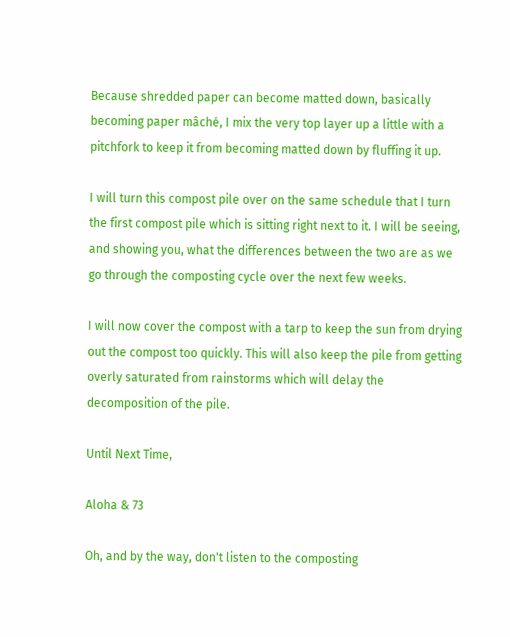Because shredded paper can become matted down, basically becoming paper mâché, I mix the very top layer up a little with a pitchfork to keep it from becoming matted down by fluffing it up.

I will turn this compost pile over on the same schedule that I turn the first compost pile which is sitting right next to it. I will be seeing, and showing you, what the differences between the two are as we go through the composting cycle over the next few weeks.

I will now cover the compost with a tarp to keep the sun from drying out the compost too quickly. This will also keep the pile from getting overly saturated from rainstorms which will delay the decomposition of the pile.

Until Next Time,

Aloha & 73

Oh, and by the way, don't listen to the composting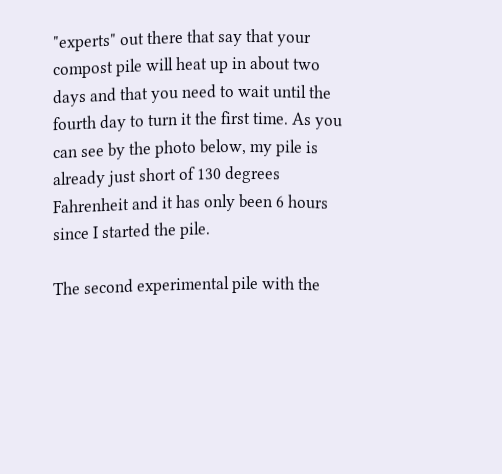"experts" out there that say that your compost pile will heat up in about two days and that you need to wait until the fourth day to turn it the first time. As you can see by the photo below, my pile is already just short of 130 degrees Fahrenheit and it has only been 6 hours since I started the pile.

The second experimental pile with the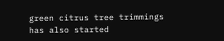green citrus tree trimmings has also started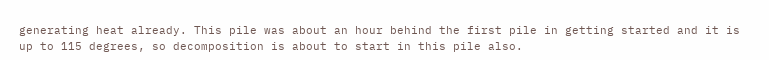generating heat already. This pile was about an hour behind the first pile in getting started and it is up to 115 degrees, so decomposition is about to start in this pile also.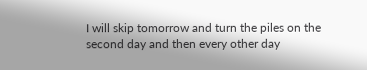I will skip tomorrow and turn the piles on the second day and then every other day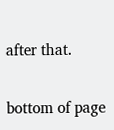after that.


bottom of page